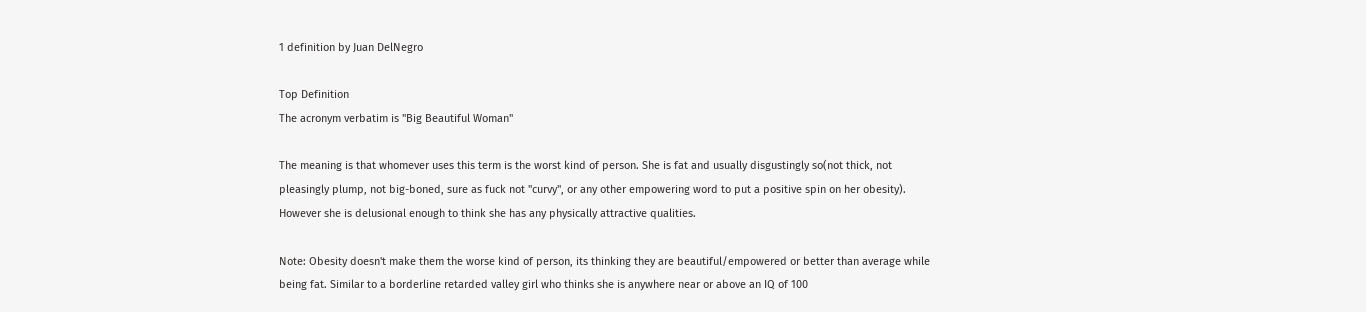1 definition by Juan DelNegro

Top Definition
The acronym verbatim is "Big Beautiful Woman"

The meaning is that whomever uses this term is the worst kind of person. She is fat and usually disgustingly so(not thick, not pleasingly plump, not big-boned, sure as fuck not "curvy", or any other empowering word to put a positive spin on her obesity). However she is delusional enough to think she has any physically attractive qualities.

Note: Obesity doesn't make them the worse kind of person, its thinking they are beautiful/empowered or better than average while being fat. Similar to a borderline retarded valley girl who thinks she is anywhere near or above an IQ of 100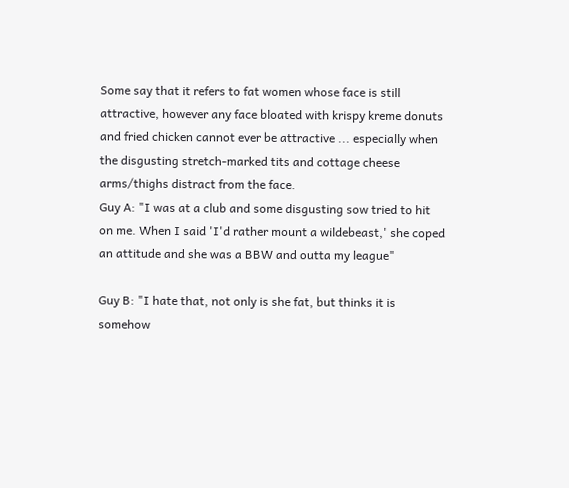Some say that it refers to fat women whose face is still attractive, however any face bloated with krispy kreme donuts and fried chicken cannot ever be attractive ... especially when the disgusting stretch-marked tits and cottage cheese arms/thighs distract from the face.
Guy A: "I was at a club and some disgusting sow tried to hit on me. When I said 'I'd rather mount a wildebeast,' she coped an attitude and she was a BBW and outta my league"

Guy B: "I hate that, not only is she fat, but thinks it is somehow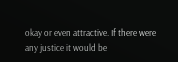okay or even attractive. If there were any justice it would be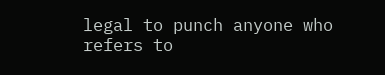legal to punch anyone who refers to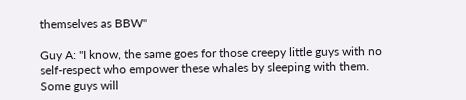themselves as BBW"

Guy A: "I know, the same goes for those creepy little guys with no self-respect who empower these whales by sleeping with them. Some guys will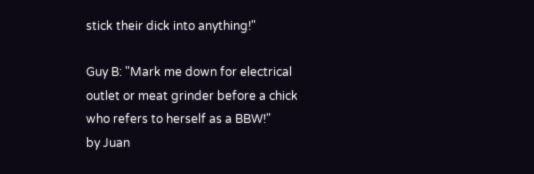stick their dick into anything!"

Guy B: "Mark me down for electrical outlet or meat grinder before a chick who refers to herself as a BBW!"
by Juan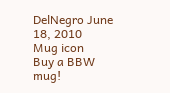DelNegro June 18, 2010
Mug icon
Buy a BBW mug!